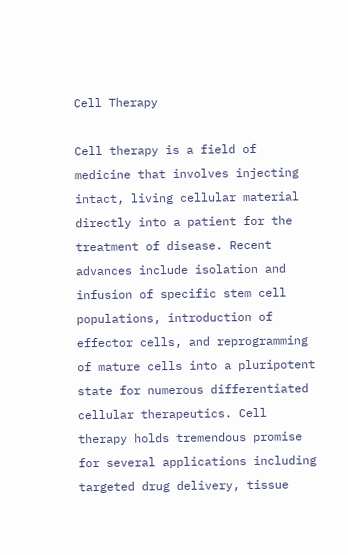Cell Therapy

Cell therapy is a field of medicine that involves injecting intact, living cellular material directly into a patient for the treatment of disease. Recent advances include isolation and infusion of specific stem cell populations, introduction of effector cells, and reprogramming of mature cells into a pluripotent state for numerous differentiated cellular therapeutics. Cell therapy holds tremendous promise for several applications including targeted drug delivery, tissue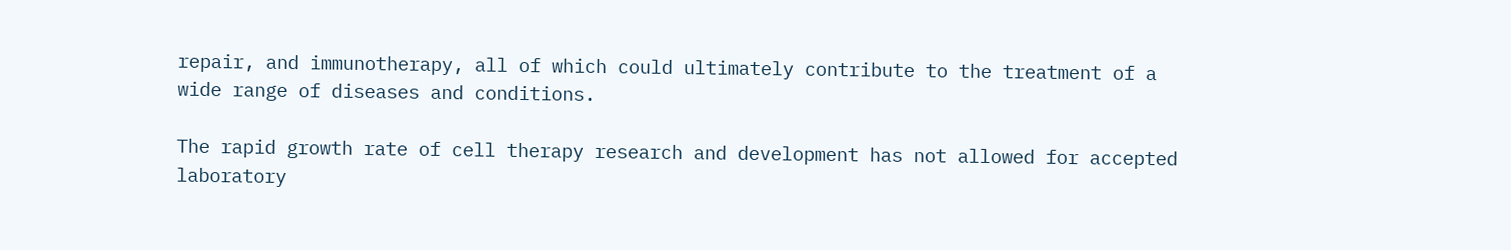repair, and immunotherapy, all of which could ultimately contribute to the treatment of a wide range of diseases and conditions.

The rapid growth rate of cell therapy research and development has not allowed for accepted laboratory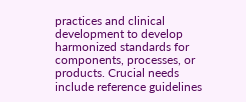practices and clinical development to develop harmonized standards for components, processes, or products. Crucial needs include reference guidelines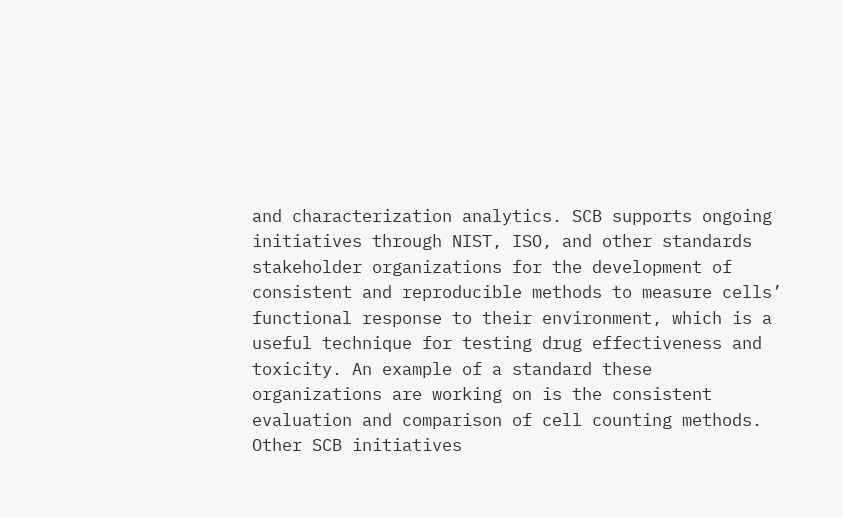and characterization analytics. SCB supports ongoing initiatives through NIST, ISO, and other standards stakeholder organizations for the development of consistent and reproducible methods to measure cells’ functional response to their environment, which is a useful technique for testing drug effectiveness and toxicity. An example of a standard these organizations are working on is the consistent evaluation and comparison of cell counting methods. Other SCB initiatives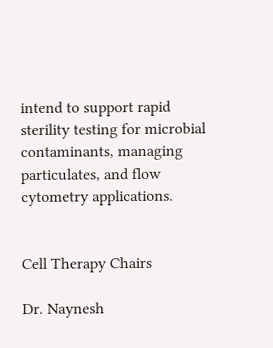intend to support rapid sterility testing for microbial contaminants, managing particulates, and flow cytometry applications.


Cell Therapy Chairs

Dr. Naynesh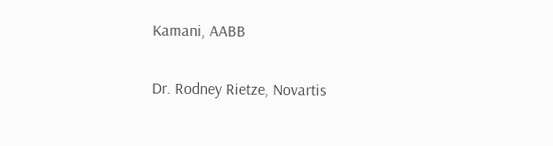Kamani, AABB

Dr. Rodney Rietze, Novartis